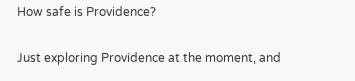How safe is Providence?

Just exploring Providence at the moment, and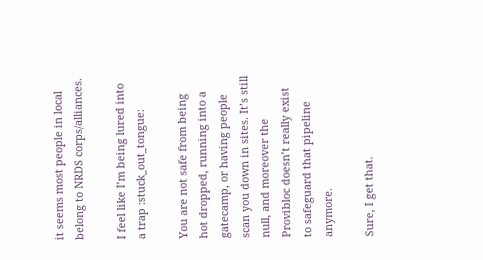it seems most people in local belong to NRDS corps/alliances.

I feel like I’m being lured into a trap :stuck_out_tongue:

You are not safe from being hot dropped, running into a gatecamp, or having people scan you down in sites. It’s still null, and moreover the Provibloc doesn’t really exist to safeguard that pipeline anymore.

Sure, I get that.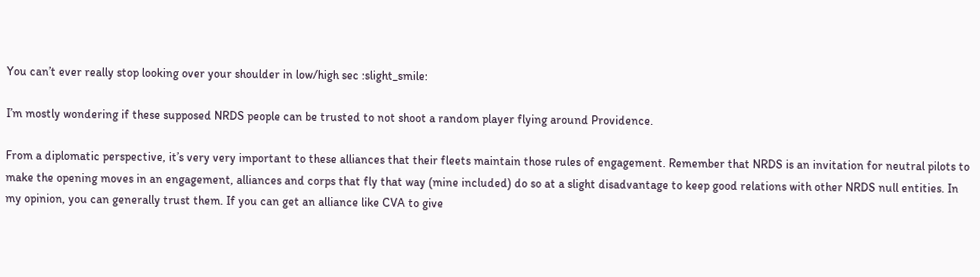You can’t ever really stop looking over your shoulder in low/high sec :slight_smile:

I’m mostly wondering if these supposed NRDS people can be trusted to not shoot a random player flying around Providence.

From a diplomatic perspective, it’s very very important to these alliances that their fleets maintain those rules of engagement. Remember that NRDS is an invitation for neutral pilots to make the opening moves in an engagement, alliances and corps that fly that way (mine included) do so at a slight disadvantage to keep good relations with other NRDS null entities. In my opinion, you can generally trust them. If you can get an alliance like CVA to give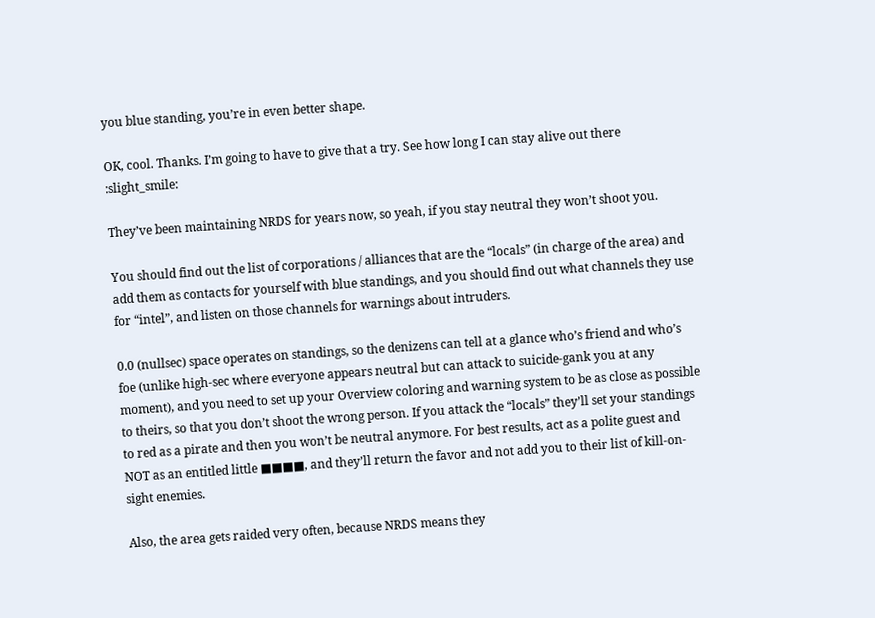you blue standing, you’re in even better shape.

OK, cool. Thanks. I’m going to have to give that a try. See how long I can stay alive out there :slight_smile:

They’ve been maintaining NRDS for years now, so yeah, if you stay neutral they won’t shoot you.

You should find out the list of corporations / alliances that are the “locals” (in charge of the area) and add them as contacts for yourself with blue standings, and you should find out what channels they use for “intel”, and listen on those channels for warnings about intruders.

0.0 (nullsec) space operates on standings, so the denizens can tell at a glance who’s friend and who’s foe (unlike high-sec where everyone appears neutral but can attack to suicide-gank you at any moment), and you need to set up your Overview coloring and warning system to be as close as possible to theirs, so that you don’t shoot the wrong person. If you attack the “locals” they’ll set your standings to red as a pirate and then you won’t be neutral anymore. For best results, act as a polite guest and NOT as an entitled little ■■■■, and they’ll return the favor and not add you to their list of kill-on-sight enemies.

Also, the area gets raided very often, because NRDS means they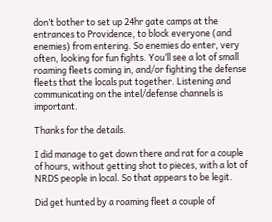don’t bother to set up 24hr gate camps at the entrances to Providence, to block everyone (and enemies) from entering. So enemies do enter, very often, looking for fun fights. You’ll see a lot of small roaming fleets coming in, and/or fighting the defense fleets that the locals put together. Listening and communicating on the intel/defense channels is important.

Thanks for the details.

I did manage to get down there and rat for a couple of hours, without getting shot to pieces, with a lot of NRDS people in local. So that appears to be legit.

Did get hunted by a roaming fleet a couple of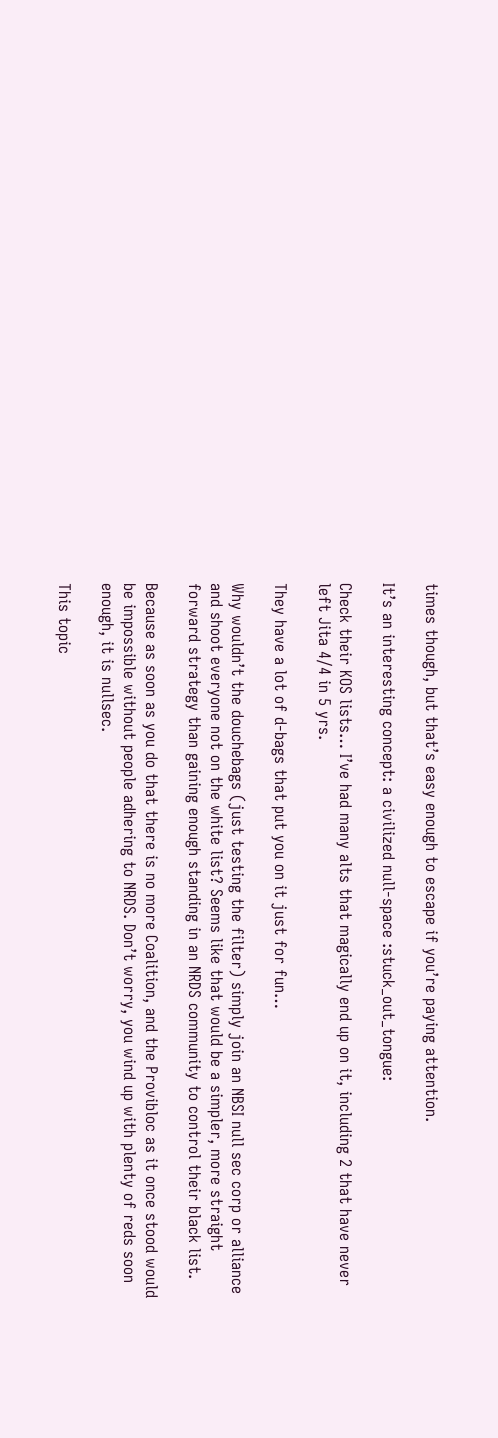times though, but that’s easy enough to escape if you’re paying attention.

It’s an interesting concept: a civilized null-space :stuck_out_tongue:

Check their KOS lists… I’ve had many alts that magically end up on it, including 2 that have never left Jita 4/4 in 5 yrs.

They have a lot of d-bags that put you on it just for fun…

Why wouldn’t the douchebags (just testing the filter) simply join an NBSI null sec corp or alliance and shoot everyone not on the white list? Seems like that would be a simpler, more straight forward strategy than gaining enough standing in an NRDS community to control their black list.

Because as soon as you do that there is no more Coalition, and the Provibloc as it once stood would be impossible without people adhering to NRDS. Don’t worry, you wind up with plenty of reds soon enough, it is nullsec.

This topic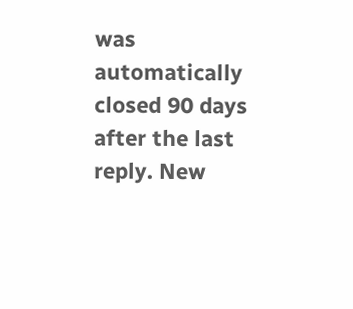was automatically closed 90 days after the last reply. New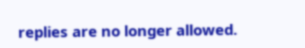replies are no longer allowed.